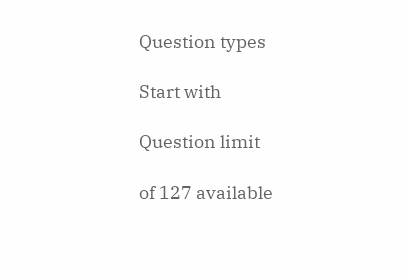Question types

Start with

Question limit

of 127 available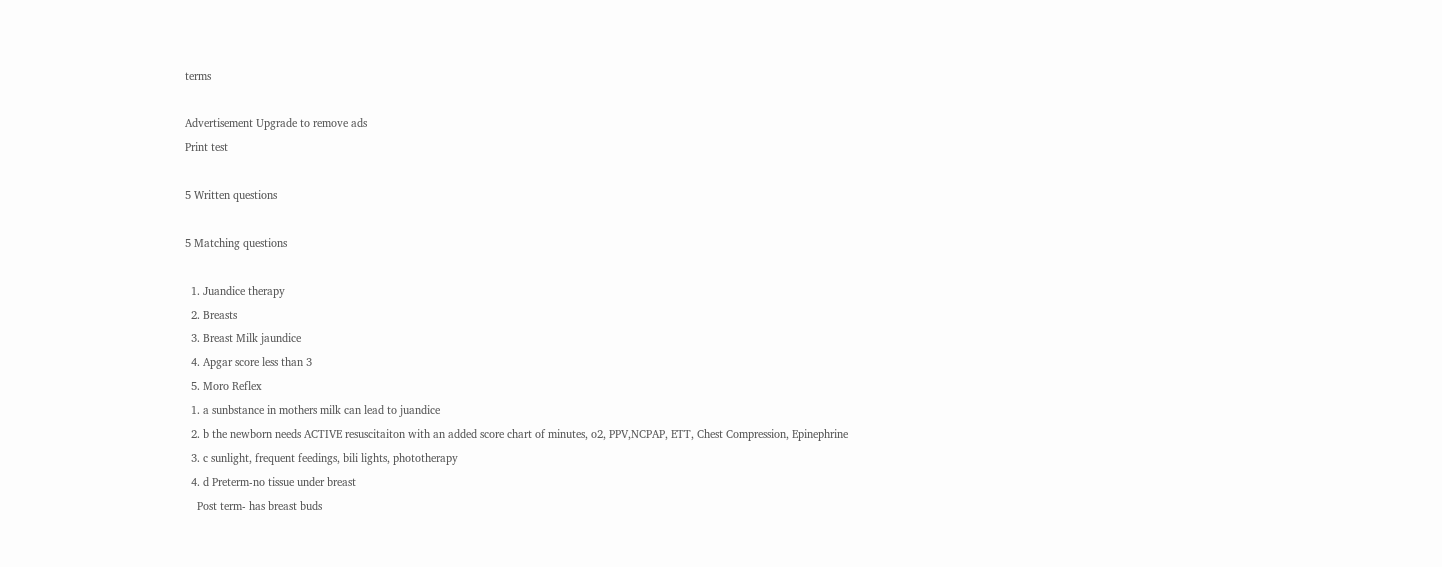terms

Advertisement Upgrade to remove ads
Print test

5 Written questions

5 Matching questions

  1. Juandice therapy
  2. Breasts
  3. Breast Milk jaundice
  4. Apgar score less than 3
  5. Moro Reflex
  1. a sunbstance in mothers milk can lead to juandice
  2. b the newborn needs ACTIVE resuscitaiton with an added score chart of minutes, o2, PPV,NCPAP, ETT, Chest Compression, Epinephrine
  3. c sunlight, frequent feedings, bili lights, phototherapy
  4. d Preterm-no tissue under breast
    Post term- has breast buds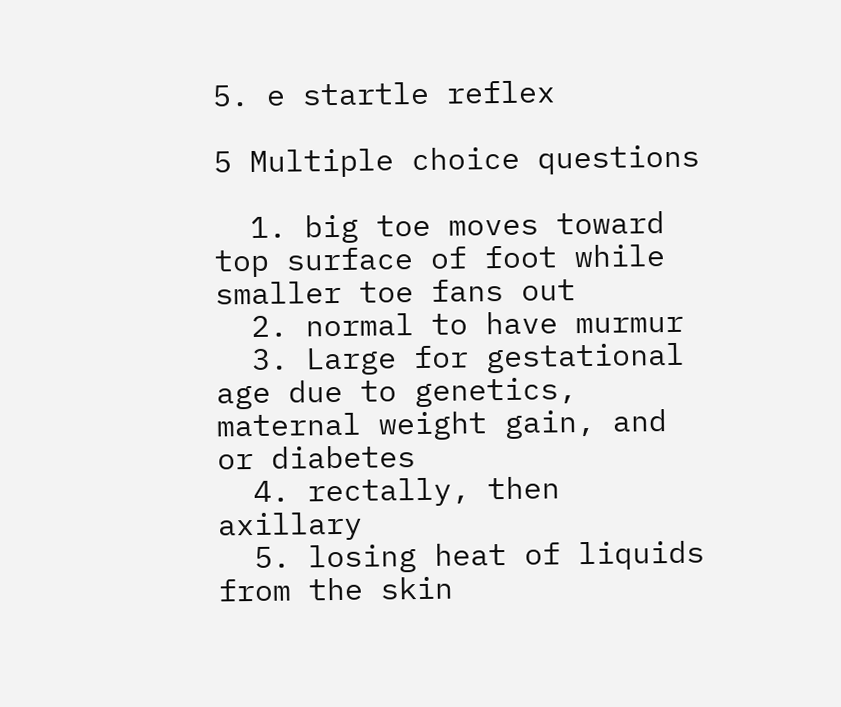5. e startle reflex

5 Multiple choice questions

  1. big toe moves toward top surface of foot while smaller toe fans out
  2. normal to have murmur
  3. Large for gestational age due to genetics, maternal weight gain, and or diabetes
  4. rectally, then axillary
  5. losing heat of liquids from the skin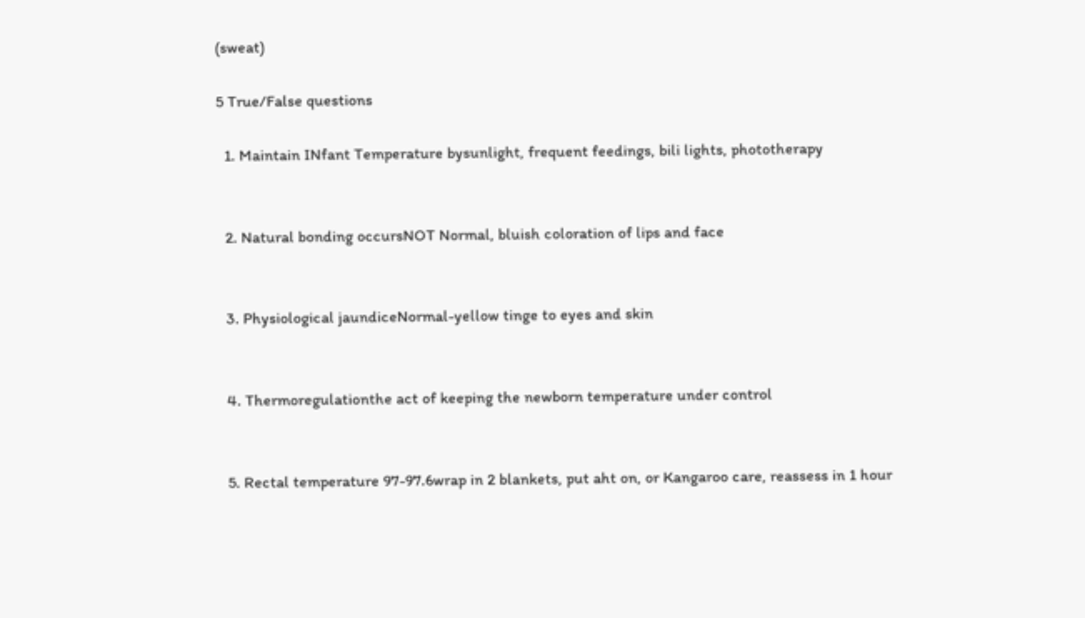(sweat)

5 True/False questions

  1. Maintain INfant Temperature bysunlight, frequent feedings, bili lights, phototherapy


  2. Natural bonding occursNOT Normal, bluish coloration of lips and face


  3. Physiological jaundiceNormal-yellow tinge to eyes and skin


  4. Thermoregulationthe act of keeping the newborn temperature under control


  5. Rectal temperature 97-97.6wrap in 2 blankets, put aht on, or Kangaroo care, reassess in 1 hour